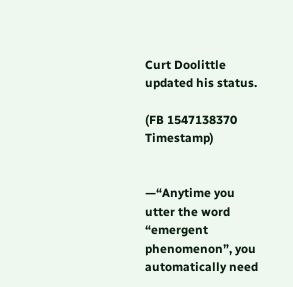Curt Doolittle updated his status.

(FB 1547138370 Timestamp)


—“Anytime you utter the word “emergent phenomenon”, you automatically need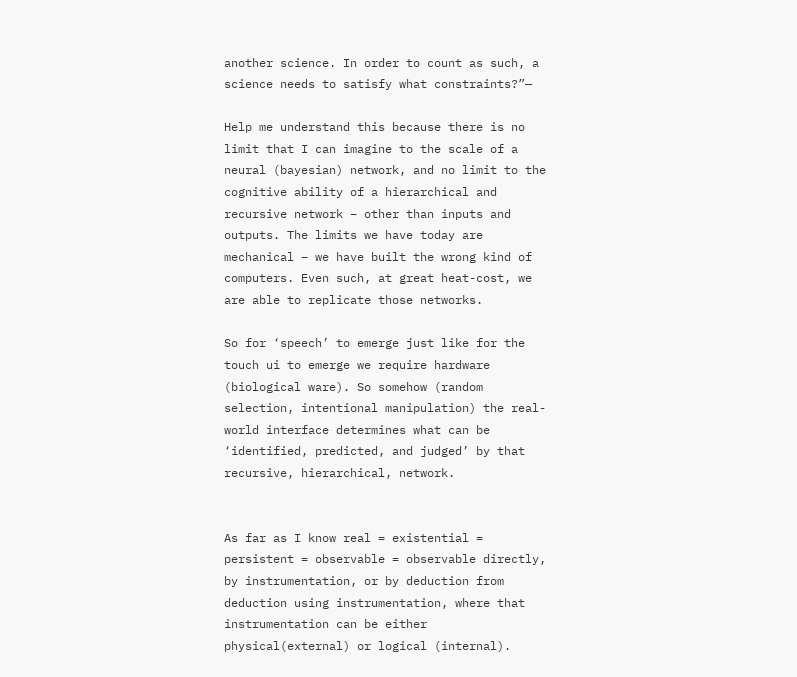another science. In order to count as such, a science needs to satisfy what constraints?”—

Help me understand this because there is no limit that I can imagine to the scale of a neural (bayesian) network, and no limit to the cognitive ability of a hierarchical and recursive network – other than inputs and outputs. The limits we have today are mechanical – we have built the wrong kind of computers. Even such, at great heat-cost, we are able to replicate those networks.

So for ‘speech’ to emerge just like for the touch ui to emerge we require hardware (biological ware). So somehow (random selection, intentional manipulation) the real-world interface determines what can be ‘identified, predicted, and judged’ by that recursive, hierarchical, network.


As far as I know real = existential = persistent = observable = observable directly, by instrumentation, or by deduction from deduction using instrumentation, where that instrumentation can be either physical(external) or logical (internal).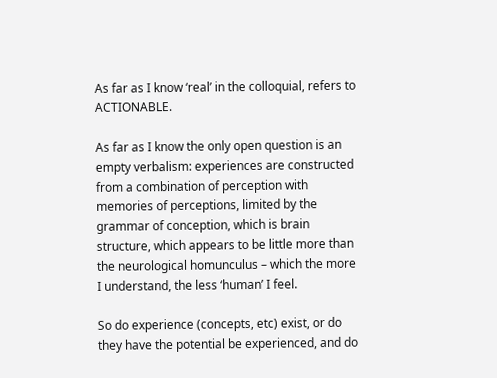As far as I know ‘real’ in the colloquial, refers to ACTIONABLE.

As far as I know the only open question is an empty verbalism: experiences are constructed from a combination of perception with memories of perceptions, limited by the grammar of conception, which is brain structure, which appears to be little more than the neurological homunculus – which the more I understand, the less ‘human’ I feel.

So do experience (concepts, etc) exist, or do they have the potential be experienced, and do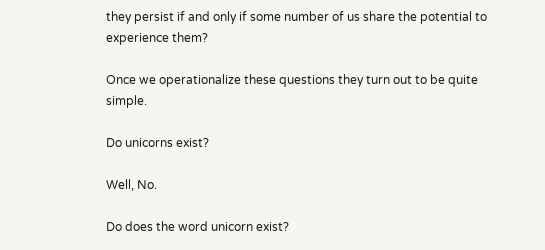they persist if and only if some number of us share the potential to experience them?

Once we operationalize these questions they turn out to be quite simple.

Do unicorns exist?

Well, No.

Do does the word unicorn exist?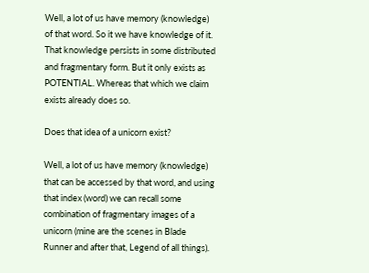Well, a lot of us have memory (knowledge) of that word. So it we have knowledge of it. That knowledge persists in some distributed and fragmentary form. But it only exists as POTENTIAL. Whereas that which we claim exists already does so.

Does that idea of a unicorn exist?

Well, a lot of us have memory (knowledge) that can be accessed by that word, and using that index (word) we can recall some combination of fragmentary images of a unicorn (mine are the scenes in Blade Runner and after that, Legend of all things).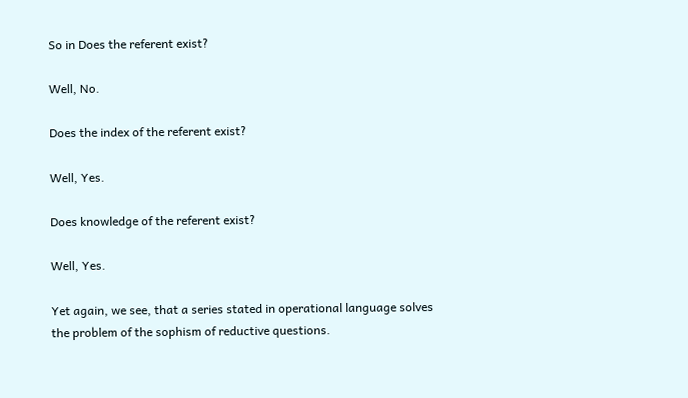So in Does the referent exist?

Well, No.

Does the index of the referent exist?

Well, Yes.

Does knowledge of the referent exist?

Well, Yes.

Yet again, we see, that a series stated in operational language solves the problem of the sophism of reductive questions.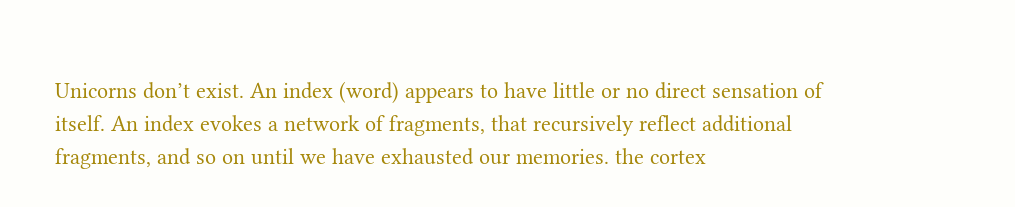Unicorns don’t exist. An index (word) appears to have little or no direct sensation of itself. An index evokes a network of fragments, that recursively reflect additional fragments, and so on until we have exhausted our memories. the cortex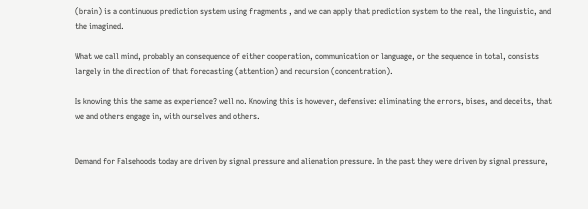(brain) is a continuous prediction system using fragments , and we can apply that prediction system to the real, the linguistic, and the imagined.

What we call mind, probably an consequence of either cooperation, communication or language, or the sequence in total, consists largely in the direction of that forecasting (attention) and recursion (concentration).

Is knowing this the same as experience? well no. Knowing this is however, defensive: eliminating the errors, bises, and deceits, that we and others engage in, with ourselves and others.


Demand for Falsehoods today are driven by signal pressure and alienation pressure. In the past they were driven by signal pressure,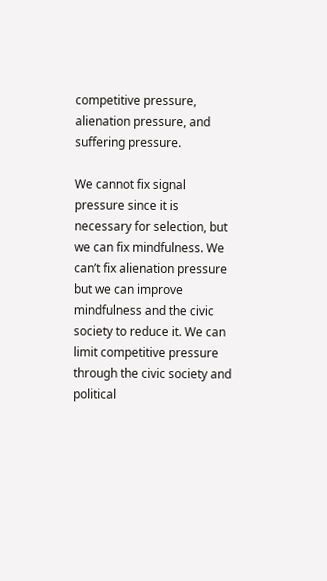competitive pressure, alienation pressure, and suffering pressure.

We cannot fix signal pressure since it is necessary for selection, but we can fix mindfulness. We can’t fix alienation pressure but we can improve mindfulness and the civic society to reduce it. We can limit competitive pressure through the civic society and political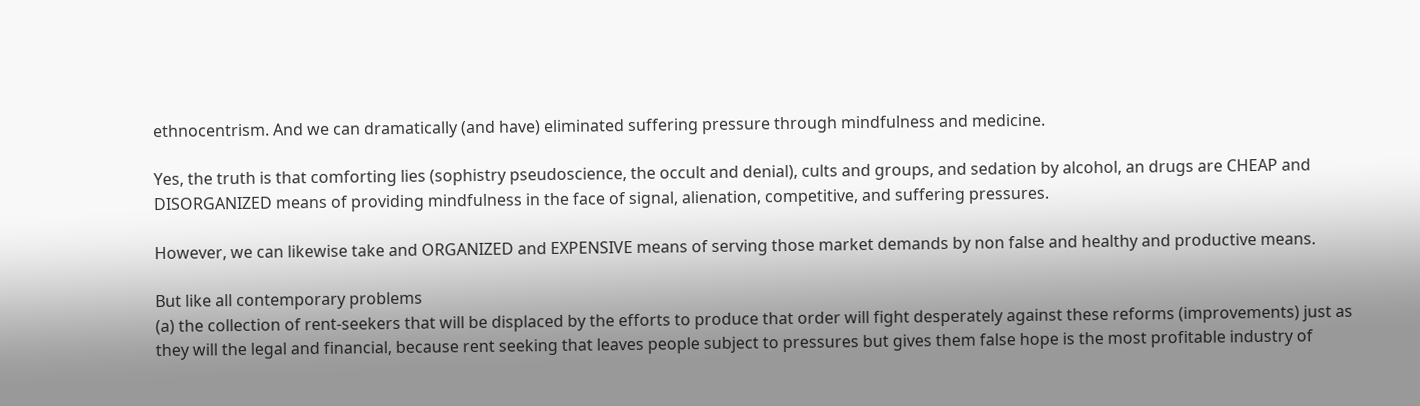ethnocentrism. And we can dramatically (and have) eliminated suffering pressure through mindfulness and medicine.

Yes, the truth is that comforting lies (sophistry pseudoscience, the occult and denial), cults and groups, and sedation by alcohol, an drugs are CHEAP and DISORGANIZED means of providing mindfulness in the face of signal, alienation, competitive, and suffering pressures.

However, we can likewise take and ORGANIZED and EXPENSIVE means of serving those market demands by non false and healthy and productive means.

But like all contemporary problems
(a) the collection of rent-seekers that will be displaced by the efforts to produce that order will fight desperately against these reforms (improvements) just as they will the legal and financial, because rent seeking that leaves people subject to pressures but gives them false hope is the most profitable industry of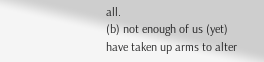all.
(b) not enough of us (yet) have taken up arms to alter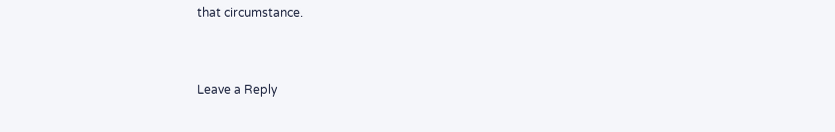that circumstance.


Leave a Reply